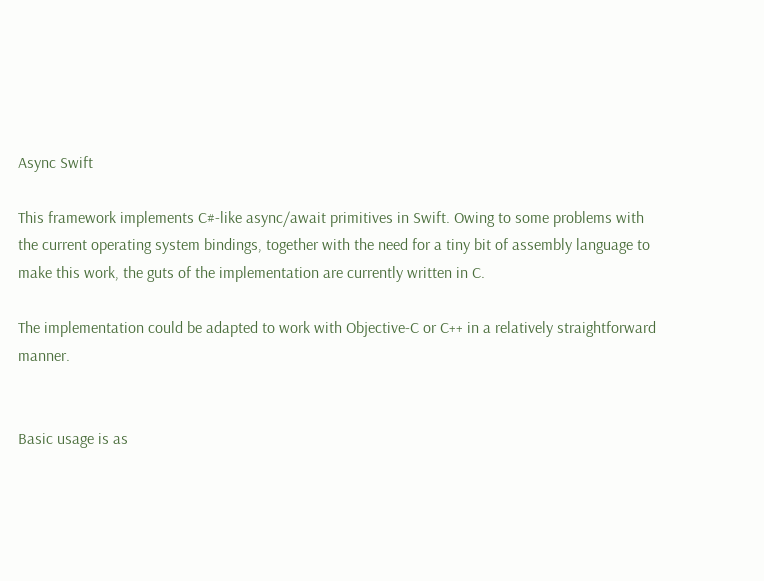Async Swift

This framework implements C#-like async/await primitives in Swift. Owing to some problems with the current operating system bindings, together with the need for a tiny bit of assembly language to make this work, the guts of the implementation are currently written in C.

The implementation could be adapted to work with Objective-C or C++ in a relatively straightforward manner.


Basic usage is as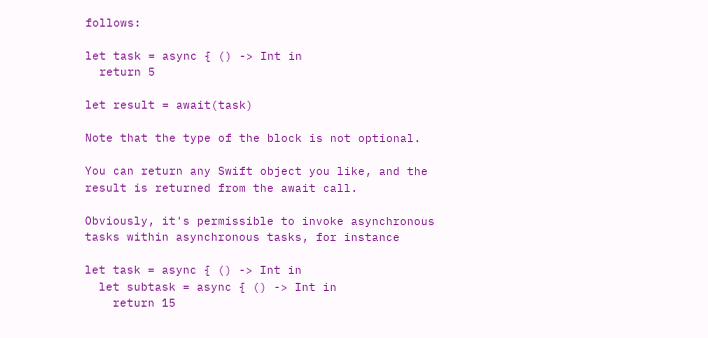follows:

let task = async { () -> Int in
  return 5

let result = await(task)

Note that the type of the block is not optional.

You can return any Swift object you like, and the result is returned from the await call.

Obviously, it's permissible to invoke asynchronous tasks within asynchronous tasks, for instance

let task = async { () -> Int in
  let subtask = async { () -> Int in
    return 15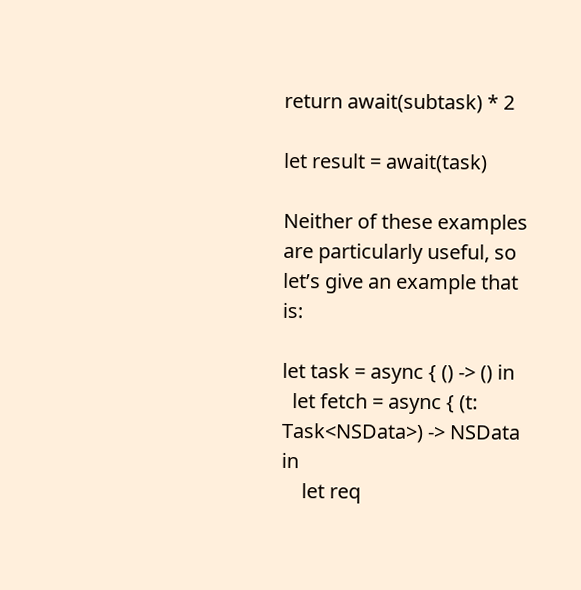return await(subtask) * 2

let result = await(task)

Neither of these examples are particularly useful, so let’s give an example that is:

let task = async { () -> () in
  let fetch = async { (t: Task<NSData>) -> NSData in
    let req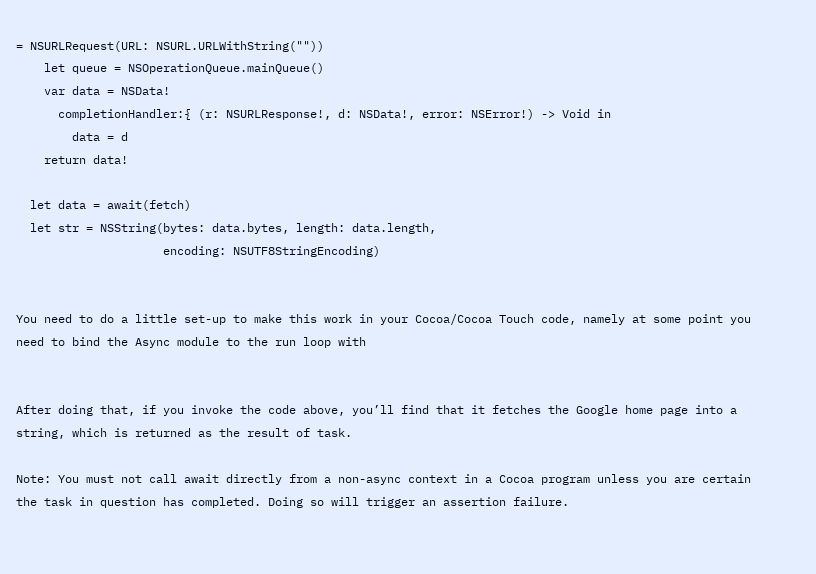= NSURLRequest(URL: NSURL.URLWithString(""))
    let queue = NSOperationQueue.mainQueue()
    var data = NSData!
      completionHandler:{ (r: NSURLResponse!, d: NSData!, error: NSError!) -> Void in
        data = d
    return data!

  let data = await(fetch)
  let str = NSString(bytes: data.bytes, length: data.length,
                     encoding: NSUTF8StringEncoding)


You need to do a little set-up to make this work in your Cocoa/Cocoa Touch code, namely at some point you need to bind the Async module to the run loop with


After doing that, if you invoke the code above, you’ll find that it fetches the Google home page into a string, which is returned as the result of task.

Note: You must not call await directly from a non-async context in a Cocoa program unless you are certain the task in question has completed. Doing so will trigger an assertion failure.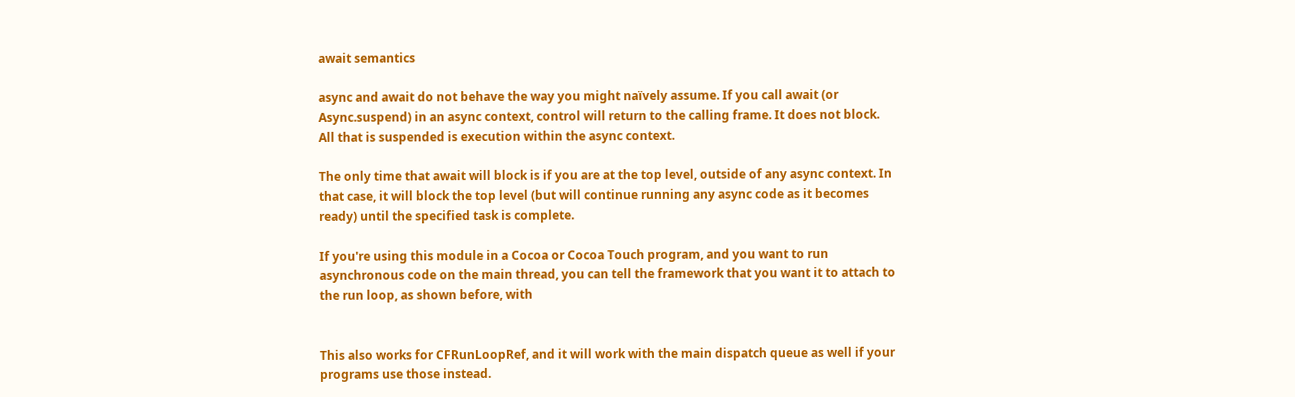await semantics

async and await do not behave the way you might naïvely assume. If you call await (or Async.suspend) in an async context, control will return to the calling frame. It does not block. All that is suspended is execution within the async context.

The only time that await will block is if you are at the top level, outside of any async context. In that case, it will block the top level (but will continue running any async code as it becomes ready) until the specified task is complete.

If you're using this module in a Cocoa or Cocoa Touch program, and you want to run asynchronous code on the main thread, you can tell the framework that you want it to attach to the run loop, as shown before, with


This also works for CFRunLoopRef, and it will work with the main dispatch queue as well if your programs use those instead.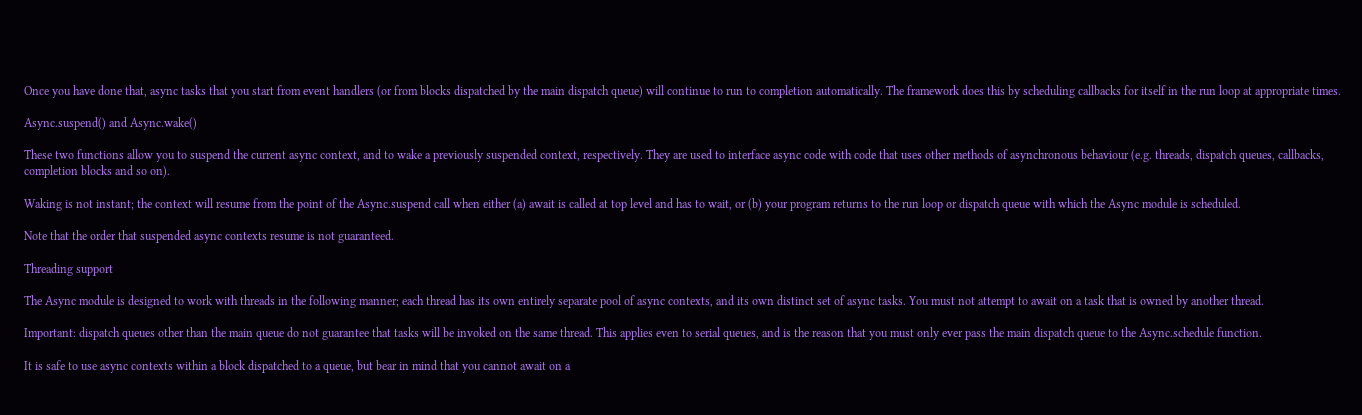Once you have done that, async tasks that you start from event handlers (or from blocks dispatched by the main dispatch queue) will continue to run to completion automatically. The framework does this by scheduling callbacks for itself in the run loop at appropriate times.

Async.suspend() and Async.wake()

These two functions allow you to suspend the current async context, and to wake a previously suspended context, respectively. They are used to interface async code with code that uses other methods of asynchronous behaviour (e.g. threads, dispatch queues, callbacks, completion blocks and so on).

Waking is not instant; the context will resume from the point of the Async.suspend call when either (a) await is called at top level and has to wait, or (b) your program returns to the run loop or dispatch queue with which the Async module is scheduled.

Note that the order that suspended async contexts resume is not guaranteed.

Threading support

The Async module is designed to work with threads in the following manner; each thread has its own entirely separate pool of async contexts, and its own distinct set of async tasks. You must not attempt to await on a task that is owned by another thread.

Important: dispatch queues other than the main queue do not guarantee that tasks will be invoked on the same thread. This applies even to serial queues, and is the reason that you must only ever pass the main dispatch queue to the Async.schedule function.

It is safe to use async contexts within a block dispatched to a queue, but bear in mind that you cannot await on a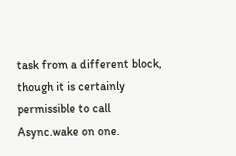task from a different block, though it is certainly permissible to call Async.wake on one.